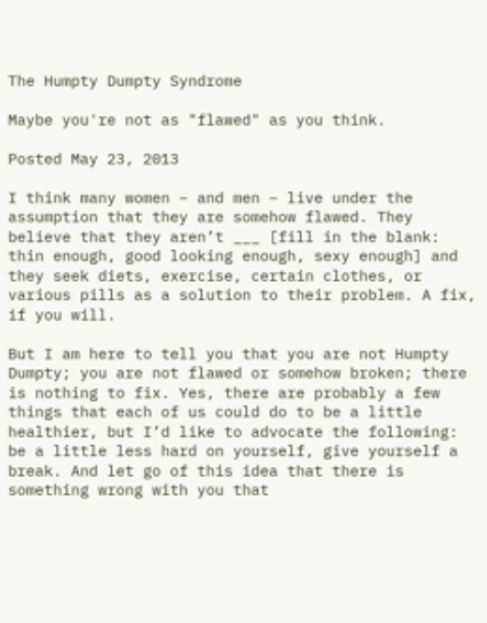The Humpty Dumpty Syndrome

Maybe you're not as "flawed" as you think.

Posted May 23, 2013

I think many women – and men – live under the assumption that they are somehow flawed. They believe that they aren’t ___ [fill in the blank: thin enough, good looking enough, sexy enough] and they seek diets, exercise, certain clothes, or various pills as a solution to their problem. A fix, if you will.

But I am here to tell you that you are not Humpty Dumpty; you are not flawed or somehow broken; there is nothing to fix. Yes, there are probably a few things that each of us could do to be a little healthier, but I’d like to advocate the following: be a little less hard on yourself, give yourself a break. And let go of this idea that there is something wrong with you that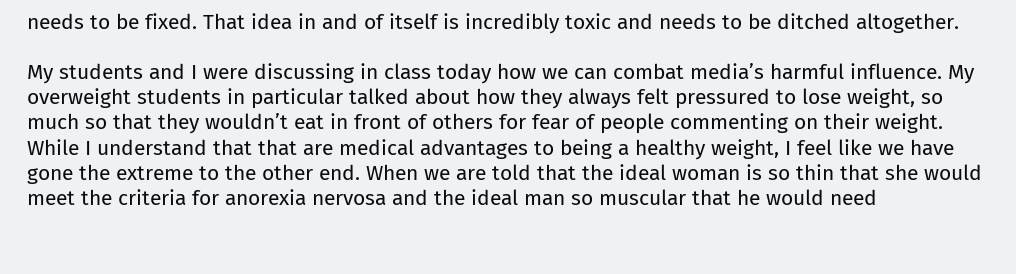needs to be fixed. That idea in and of itself is incredibly toxic and needs to be ditched altogether.

My students and I were discussing in class today how we can combat media’s harmful influence. My overweight students in particular talked about how they always felt pressured to lose weight, so much so that they wouldn’t eat in front of others for fear of people commenting on their weight. While I understand that that are medical advantages to being a healthy weight, I feel like we have gone the extreme to the other end. When we are told that the ideal woman is so thin that she would meet the criteria for anorexia nervosa and the ideal man so muscular that he would need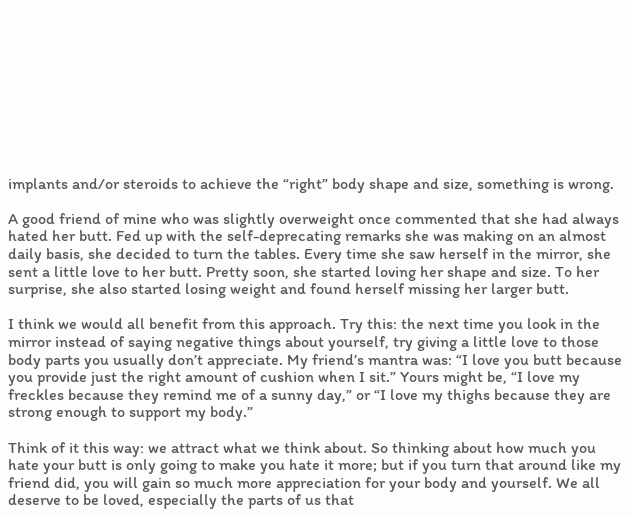implants and/or steroids to achieve the “right” body shape and size, something is wrong.

A good friend of mine who was slightly overweight once commented that she had always hated her butt. Fed up with the self-deprecating remarks she was making on an almost daily basis, she decided to turn the tables. Every time she saw herself in the mirror, she sent a little love to her butt. Pretty soon, she started loving her shape and size. To her surprise, she also started losing weight and found herself missing her larger butt.

I think we would all benefit from this approach. Try this: the next time you look in the mirror instead of saying negative things about yourself, try giving a little love to those body parts you usually don’t appreciate. My friend’s mantra was: “I love you butt because you provide just the right amount of cushion when I sit.” Yours might be, “I love my freckles because they remind me of a sunny day,” or “I love my thighs because they are strong enough to support my body.”

Think of it this way: we attract what we think about. So thinking about how much you hate your butt is only going to make you hate it more; but if you turn that around like my friend did, you will gain so much more appreciation for your body and yourself. We all deserve to be loved, especially the parts of us that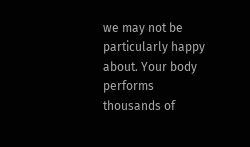we may not be particularly happy about. Your body performs thousands of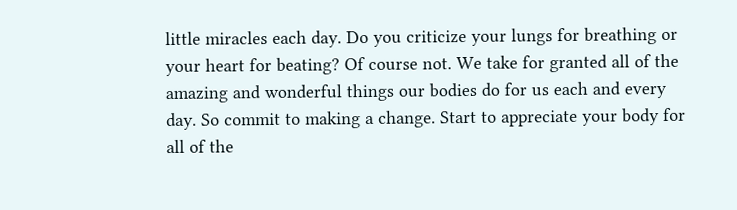little miracles each day. Do you criticize your lungs for breathing or your heart for beating? Of course not. We take for granted all of the amazing and wonderful things our bodies do for us each and every day. So commit to making a change. Start to appreciate your body for all of the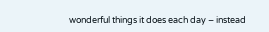wonderful things it does each day – instead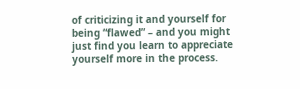of criticizing it and yourself for being “flawed” – and you might just find you learn to appreciate yourself more in the process.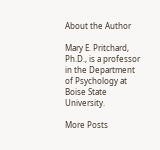About the Author

Mary E. Pritchard, Ph.D., is a professor in the Department of Psychology at Boise State University.

More Posts